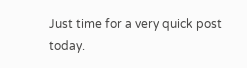Just time for a very quick post today.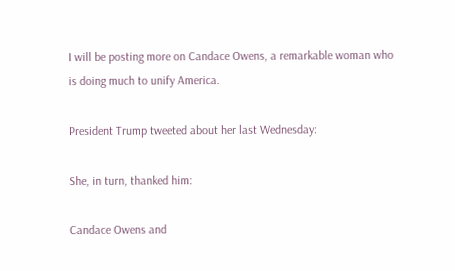I will be posting more on Candace Owens, a remarkable woman who is doing much to unify America.

President Trump tweeted about her last Wednesday:

She, in turn, thanked him:

Candace Owens and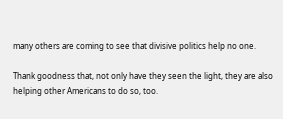many others are coming to see that divisive politics help no one.

Thank goodness that, not only have they seen the light, they are also helping other Americans to do so, too.